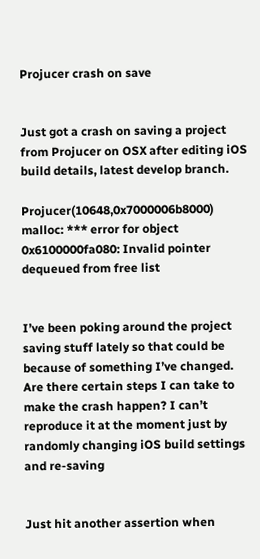Projucer crash on save


Just got a crash on saving a project from Projucer on OSX after editing iOS build details, latest develop branch.

Projucer(10648,0x7000006b8000) malloc: *** error for object 0x6100000fa080: Invalid pointer dequeued from free list


I’ve been poking around the project saving stuff lately so that could be because of something I’ve changed. Are there certain steps I can take to make the crash happen? I can’t reproduce it at the moment just by randomly changing iOS build settings and re-saving


Just hit another assertion when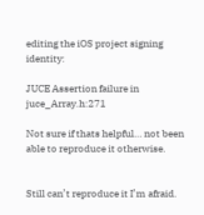editing the iOS project signing identity:

JUCE Assertion failure in juce_Array.h:271

Not sure if thats helpful… not been able to reproduce it otherwise.


Still can’t reproduce it I’m afraid.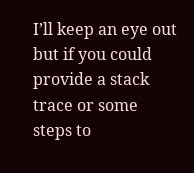I’ll keep an eye out but if you could provide a stack trace or some steps to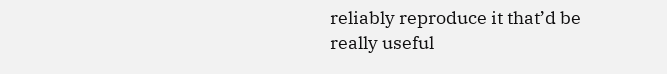reliably reproduce it that’d be really useful